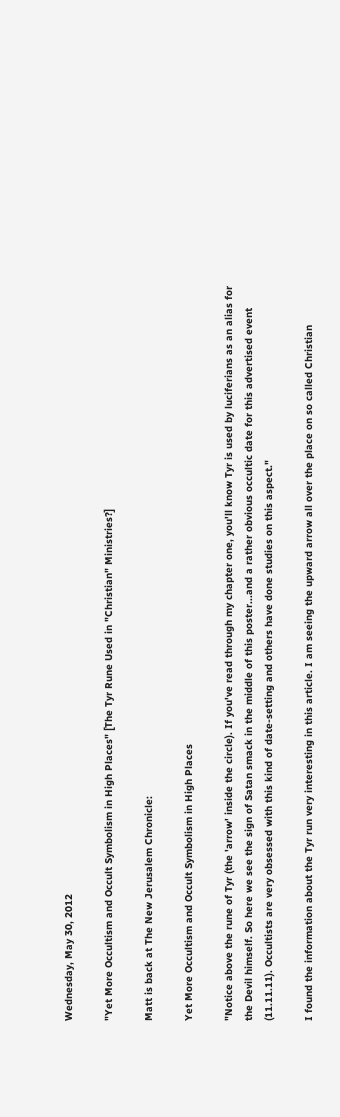Wednesday, May 30, 2012

"Yet More Occultism and Occult Symbolism in High Places" [The Tyr Rune Used in "Christian" Ministries?]

Matt is back at The New Jerusalem Chronicle:

Yet More Occultism and Occult Symbolism in High Places

"Notice above the rune of Tyr (the 'arrow' inside the circle). If you've read through my chapter one, you'll know Tyr is used by luciferians as an alias for the Devil himself. So here we see the sign of Satan smack in the middle of this poster...and a rather obvious occultic date for this advertised event (11.11.11). Occultists are very obsessed with this kind of date-setting and others have done studies on this aspect."

I found the information about the Tyr run very interesting in this article. I am seeing the upward arrow all over the place on so called Christian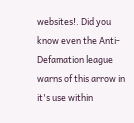websites!. Did you know even the Anti-Defamation league warns of this arrow in it's use within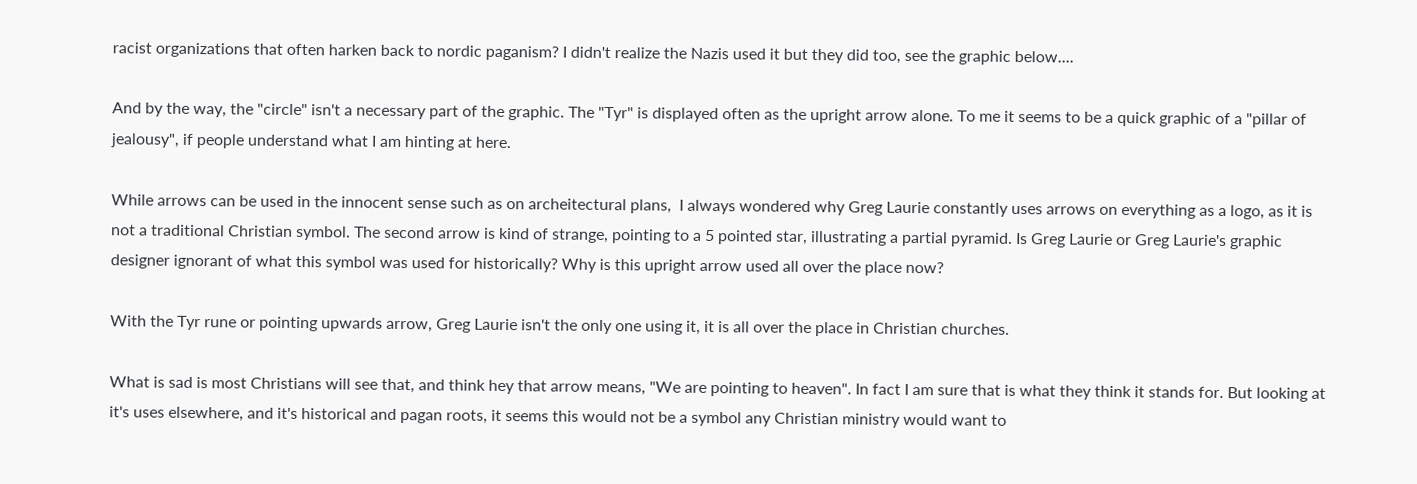racist organizations that often harken back to nordic paganism? I didn't realize the Nazis used it but they did too, see the graphic below....

And by the way, the "circle" isn't a necessary part of the graphic. The "Tyr" is displayed often as the upright arrow alone. To me it seems to be a quick graphic of a "pillar of jealousy", if people understand what I am hinting at here.

While arrows can be used in the innocent sense such as on archeitectural plans,  I always wondered why Greg Laurie constantly uses arrows on everything as a logo, as it is not a traditional Christian symbol. The second arrow is kind of strange, pointing to a 5 pointed star, illustrating a partial pyramid. Is Greg Laurie or Greg Laurie's graphic designer ignorant of what this symbol was used for historically? Why is this upright arrow used all over the place now?

With the Tyr rune or pointing upwards arrow, Greg Laurie isn't the only one using it, it is all over the place in Christian churches.

What is sad is most Christians will see that, and think hey that arrow means, "We are pointing to heaven". In fact I am sure that is what they think it stands for. But looking at it's uses elsewhere, and it's historical and pagan roots, it seems this would not be a symbol any Christian ministry would want to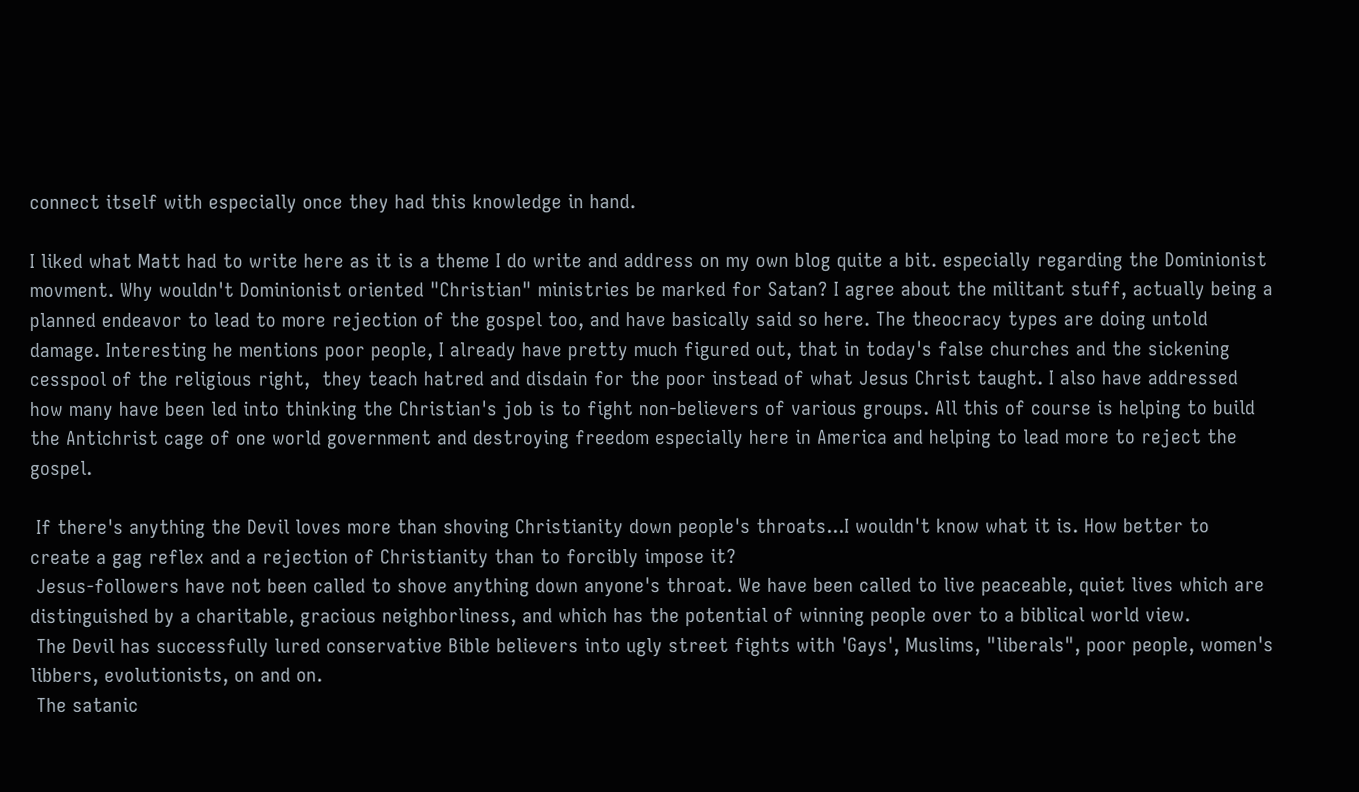connect itself with especially once they had this knowledge in hand.

I liked what Matt had to write here as it is a theme I do write and address on my own blog quite a bit. especially regarding the Dominionist movment. Why wouldn't Dominionist oriented "Christian" ministries be marked for Satan? I agree about the militant stuff, actually being a planned endeavor to lead to more rejection of the gospel too, and have basically said so here. The theocracy types are doing untold damage. Interesting he mentions poor people, I already have pretty much figured out, that in today's false churches and the sickening cesspool of the religious right,  they teach hatred and disdain for the poor instead of what Jesus Christ taught. I also have addressed how many have been led into thinking the Christian's job is to fight non-believers of various groups. All this of course is helping to build the Antichrist cage of one world government and destroying freedom especially here in America and helping to lead more to reject the gospel.

 If there's anything the Devil loves more than shoving Christianity down people's throats...I wouldn't know what it is. How better to create a gag reflex and a rejection of Christianity than to forcibly impose it?
 Jesus-followers have not been called to shove anything down anyone's throat. We have been called to live peaceable, quiet lives which are distinguished by a charitable, gracious neighborliness, and which has the potential of winning people over to a biblical world view.
 The Devil has successfully lured conservative Bible believers into ugly street fights with 'Gays', Muslims, "liberals", poor people, women's libbers, evolutionists, on and on.
 The satanic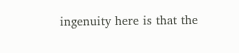ingenuity here is that the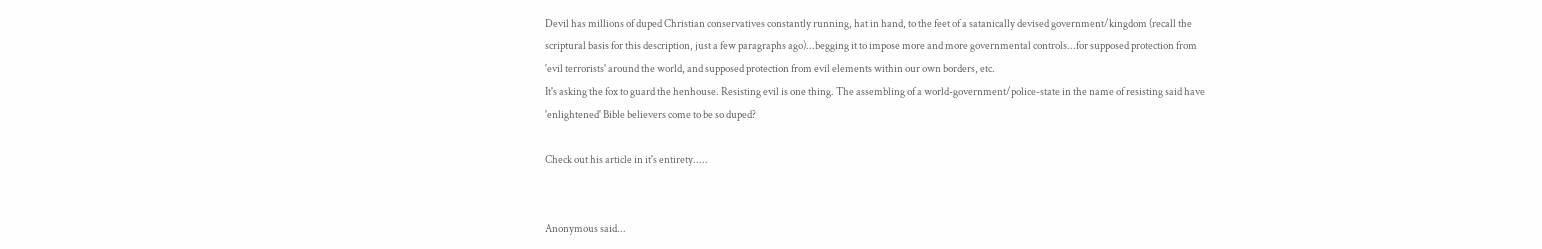Devil has millions of duped Christian conservatives constantly running, hat in hand, to the feet of a satanically devised government/kingdom (recall the scriptural basis for this description, just a few paragraphs ago)...begging it to impose more and more governmental controls...for supposed protection from 'evil terrorists' around the world, and supposed protection from evil elements within our own borders, etc.
It's asking the fox to guard the henhouse. Resisting evil is one thing. The assembling of a world-government/police-state in the name of resisting said have 'enlightened' Bible believers come to be so duped?

Check out his article in it's entirety.....


Anonymous said...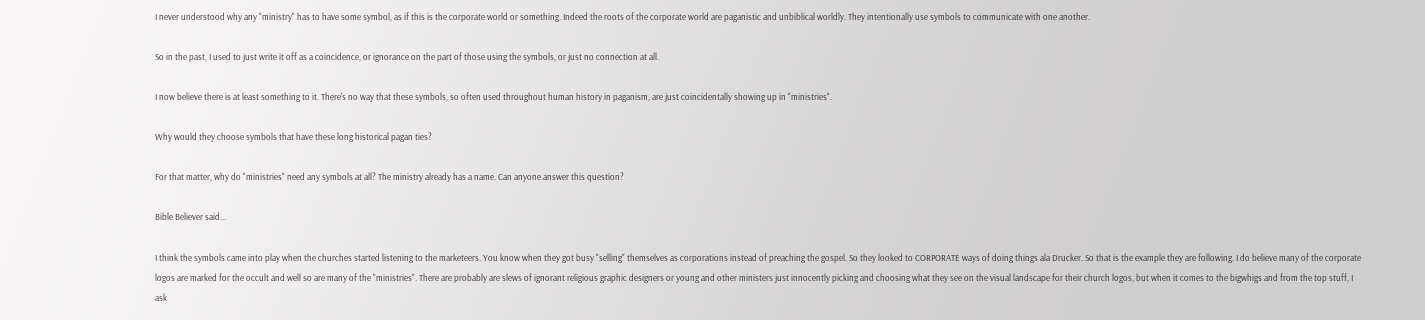I never understood why any "ministry" has to have some symbol, as if this is the corporate world or something. Indeed the roots of the corporate world are paganistic and unbiblical worldly. They intentionally use symbols to communicate with one another.

So in the past, I used to just write it off as a coincidence, or ignorance on the part of those using the symbols, or just no connection at all.

I now believe there is at least something to it. There's no way that these symbols, so often used throughout human history in paganism, are just coincidentally showing up in "ministries".

Why would they choose symbols that have these long historical pagan ties?

For that matter, why do "ministries" need any symbols at all? The ministry already has a name. Can anyone answer this question?

Bible Believer said...

I think the symbols came into play when the churches started listening to the marketeers. You know when they got busy "selling" themselves as corporations instead of preaching the gospel. So they looked to CORPORATE ways of doing things ala Drucker. So that is the example they are following. I do believe many of the corporate logos are marked for the occult and well so are many of the "ministries". There are probably are slews of ignorant religious graphic designers or young and other ministers just innocently picking and choosing what they see on the visual landscape for their church logos, but when it comes to the bigwhigs and from the top stuff, I ask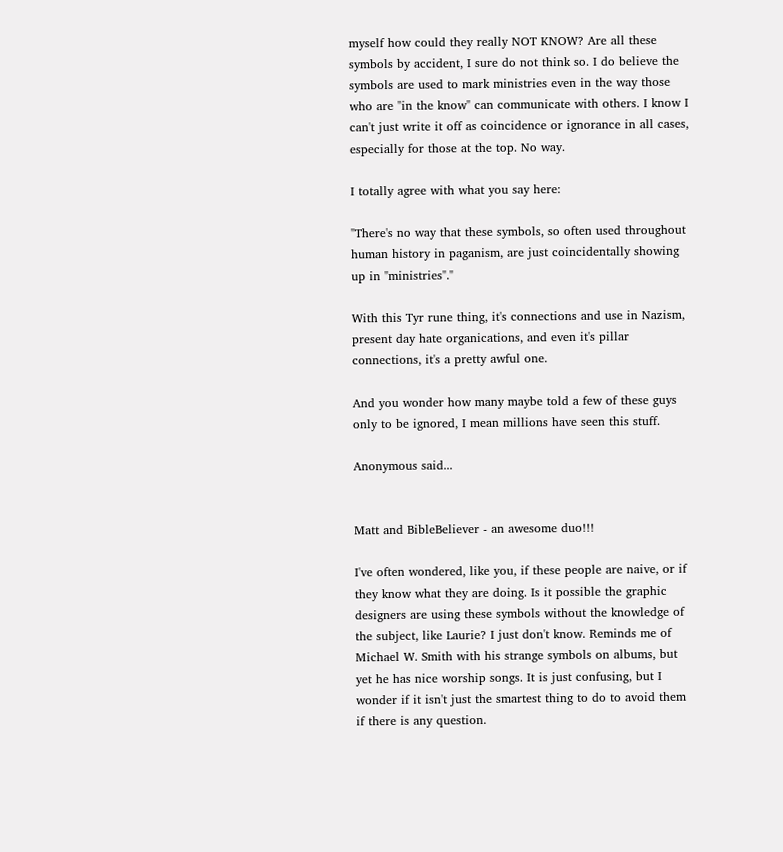myself how could they really NOT KNOW? Are all these symbols by accident, I sure do not think so. I do believe the symbols are used to mark ministries even in the way those who are "in the know" can communicate with others. I know I can't just write it off as coincidence or ignorance in all cases, especially for those at the top. No way.

I totally agree with what you say here:

"There's no way that these symbols, so often used throughout human history in paganism, are just coincidentally showing up in "ministries"."

With this Tyr rune thing, it's connections and use in Nazism, present day hate organications, and even it's pillar connections, it's a pretty awful one.

And you wonder how many maybe told a few of these guys only to be ignored, I mean millions have seen this stuff.

Anonymous said...


Matt and BibleBeliever - an awesome duo!!!

I've often wondered, like you, if these people are naive, or if they know what they are doing. Is it possible the graphic designers are using these symbols without the knowledge of the subject, like Laurie? I just don't know. Reminds me of Michael W. Smith with his strange symbols on albums, but yet he has nice worship songs. It is just confusing, but I wonder if it isn't just the smartest thing to do to avoid them if there is any question.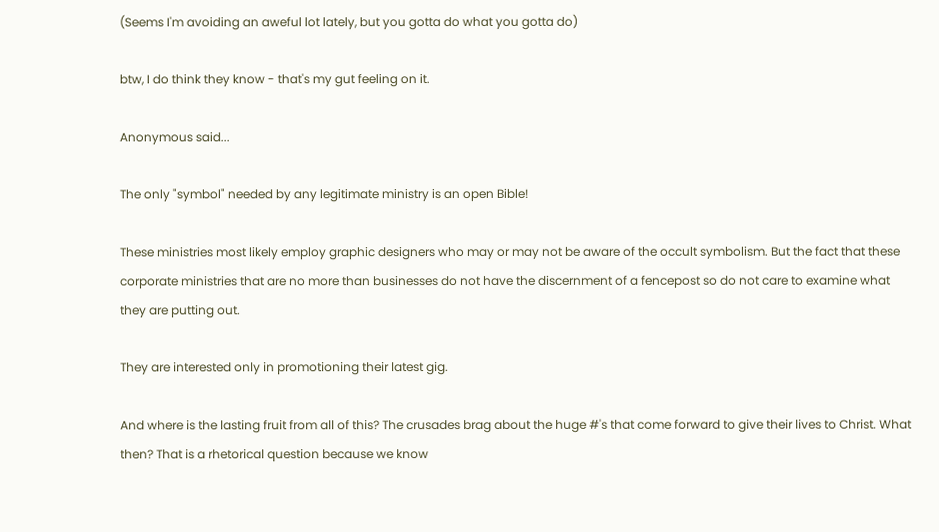(Seems I'm avoiding an aweful lot lately, but you gotta do what you gotta do)

btw, I do think they know - that's my gut feeling on it.

Anonymous said...

The only "symbol" needed by any legitimate ministry is an open Bible!

These ministries most likely employ graphic designers who may or may not be aware of the occult symbolism. But the fact that these corporate ministries that are no more than businesses do not have the discernment of a fencepost so do not care to examine what they are putting out.

They are interested only in promotioning their latest gig.

And where is the lasting fruit from all of this? The crusades brag about the huge #'s that come forward to give their lives to Christ. What then? That is a rhetorical question because we know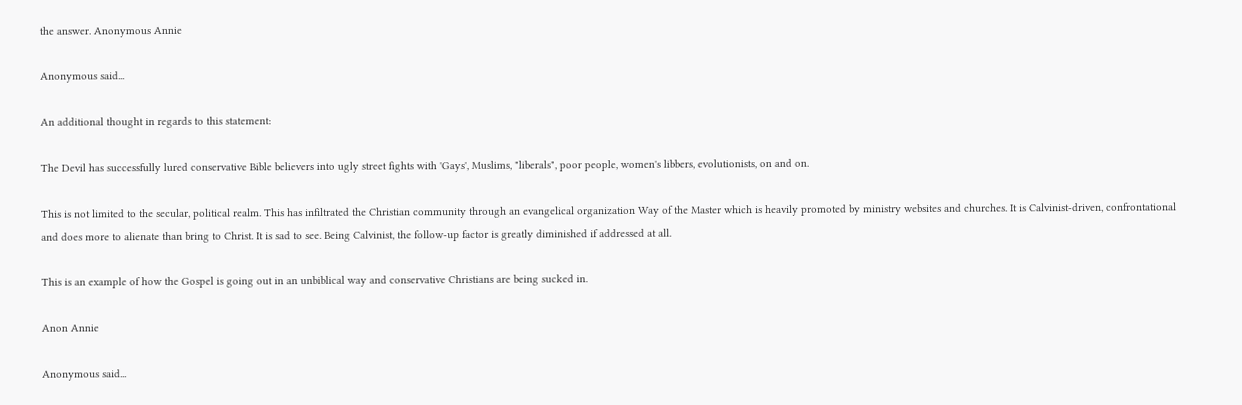the answer. Anonymous Annie

Anonymous said...

An additional thought in regards to this statement:

The Devil has successfully lured conservative Bible believers into ugly street fights with 'Gays', Muslims, "liberals", poor people, women's libbers, evolutionists, on and on.

This is not limited to the secular, political realm. This has infiltrated the Christian community through an evangelical organization Way of the Master which is heavily promoted by ministry websites and churches. It is Calvinist-driven, confrontational and does more to alienate than bring to Christ. It is sad to see. Being Calvinist, the follow-up factor is greatly diminished if addressed at all.

This is an example of how the Gospel is going out in an unbiblical way and conservative Christians are being sucked in.

Anon Annie

Anonymous said...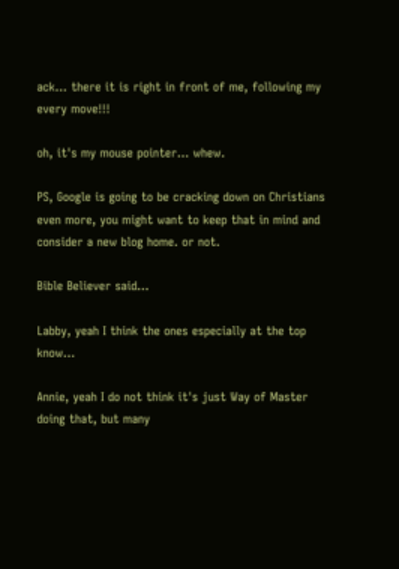ack... there it is right in front of me, following my every move!!!

oh, it's my mouse pointer... whew.

PS, Google is going to be cracking down on Christians even more, you might want to keep that in mind and consider a new blog home. or not.

Bible Believer said...

Labby, yeah I think the ones especially at the top know...

Annie, yeah I do not think it's just Way of Master doing that, but many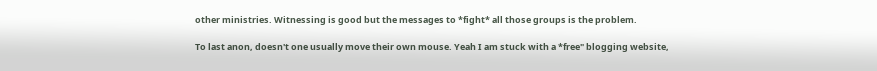other ministries. Witnessing is good but the messages to *fight* all those groups is the problem.

To last anon, doesn't one usually move their own mouse. Yeah I am stuck with a *free" blogging website,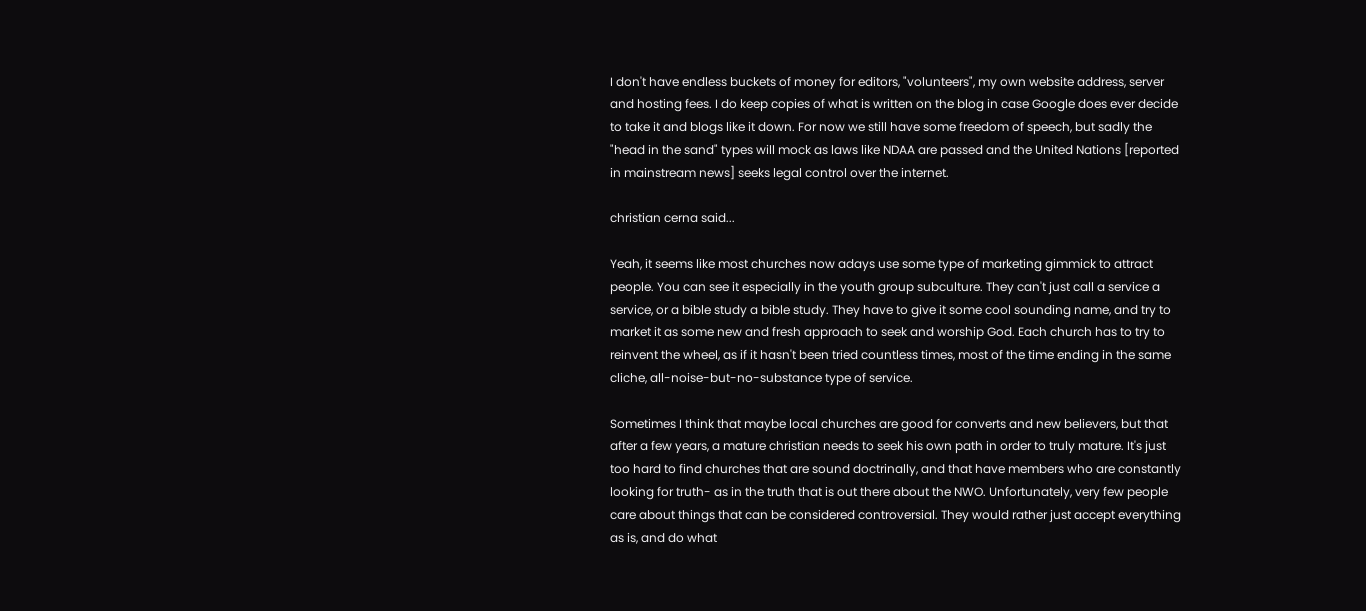I don't have endless buckets of money for editors, "volunteers", my own website address, server and hosting fees. I do keep copies of what is written on the blog in case Google does ever decide to take it and blogs like it down. For now we still have some freedom of speech, but sadly the "head in the sand" types will mock as laws like NDAA are passed and the United Nations [reported in mainstream news] seeks legal control over the internet.

christian cerna said...

Yeah, it seems like most churches now adays use some type of marketing gimmick to attract people. You can see it especially in the youth group subculture. They can't just call a service a service, or a bible study a bible study. They have to give it some cool sounding name, and try to market it as some new and fresh approach to seek and worship God. Each church has to try to reinvent the wheel, as if it hasn't been tried countless times, most of the time ending in the same cliche, all-noise-but-no-substance type of service.

Sometimes I think that maybe local churches are good for converts and new believers, but that after a few years, a mature christian needs to seek his own path in order to truly mature. It's just too hard to find churches that are sound doctrinally, and that have members who are constantly looking for truth- as in the truth that is out there about the NWO. Unfortunately, very few people care about things that can be considered controversial. They would rather just accept everything as is, and do what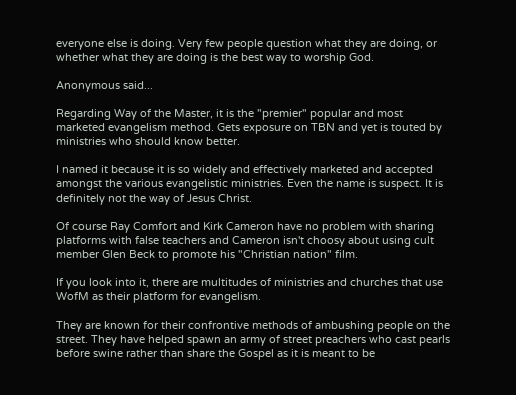everyone else is doing. Very few people question what they are doing, or whether what they are doing is the best way to worship God.

Anonymous said...

Regarding Way of the Master, it is the "premier" popular and most marketed evangelism method. Gets exposure on TBN and yet is touted by ministries who should know better.

I named it because it is so widely and effectively marketed and accepted amongst the various evangelistic ministries. Even the name is suspect. It is definitely not the way of Jesus Christ.

Of course Ray Comfort and Kirk Cameron have no problem with sharing platforms with false teachers and Cameron isn't choosy about using cult member Glen Beck to promote his "Christian nation" film.

If you look into it, there are multitudes of ministries and churches that use WofM as their platform for evangelism.

They are known for their confrontive methods of ambushing people on the street. They have helped spawn an army of street preachers who cast pearls before swine rather than share the Gospel as it is meant to be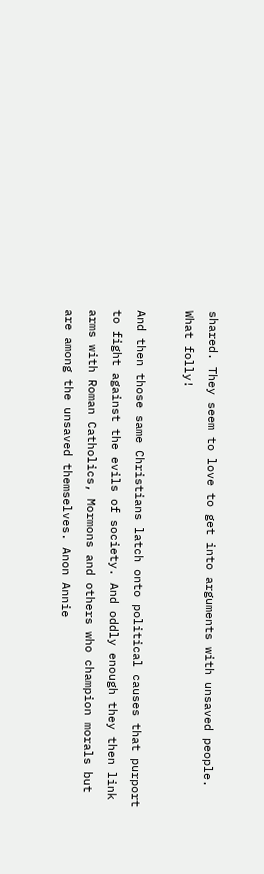shared. They seem to love to get into arguments with unsaved people. What folly!

And then those same Christians latch onto political causes that purport to fight against the evils of society. And oddly enough they then link arms with Roman Catholics, Mormons and others who champion morals but are among the unsaved themselves. Anon Annie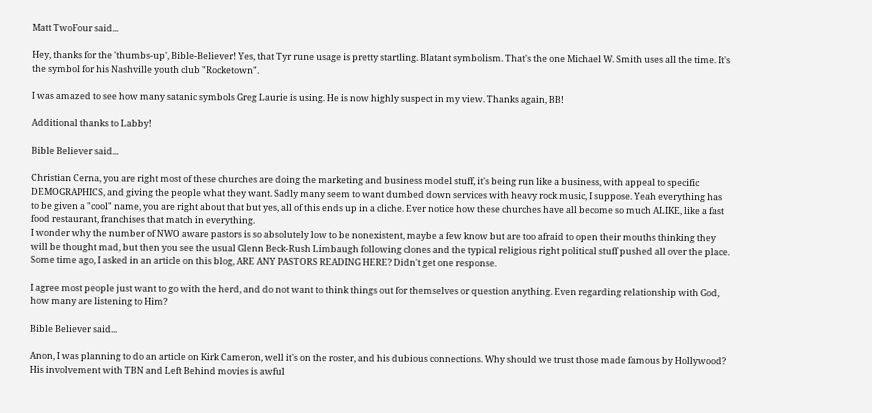Matt TwoFour said...

Hey, thanks for the 'thumbs-up', Bible-Believer! Yes, that Tyr rune usage is pretty startling. Blatant symbolism. That's the one Michael W. Smith uses all the time. It's the symbol for his Nashville youth club "Rocketown".

I was amazed to see how many satanic symbols Greg Laurie is using. He is now highly suspect in my view. Thanks again, BB!

Additional thanks to Labby!

Bible Believer said...

Christian Cerna, you are right most of these churches are doing the marketing and business model stuff, it's being run like a business, with appeal to specific DEMOGRAPHICS, and giving the people what they want. Sadly many seem to want dumbed down services with heavy rock music, I suppose. Yeah everything has to be given a "cool" name, you are right about that but yes, all of this ends up in a cliche. Ever notice how these churches have all become so much ALIKE, like a fast food restaurant, franchises that match in everything.
I wonder why the number of NWO aware pastors is so absolutely low to be nonexistent, maybe a few know but are too afraid to open their mouths thinking they will be thought mad, but then you see the usual Glenn Beck-Rush Limbaugh following clones and the typical religious right political stuff pushed all over the place. Some time ago, I asked in an article on this blog, ARE ANY PASTORS READING HERE? Didn't get one response.

I agree most people just want to go with the herd, and do not want to think things out for themselves or question anything. Even regarding relationship with God, how many are listening to Him?

Bible Believer said...

Anon, I was planning to do an article on Kirk Cameron, well it's on the roster, and his dubious connections. Why should we trust those made famous by Hollywood? His involvement with TBN and Left Behind movies is awful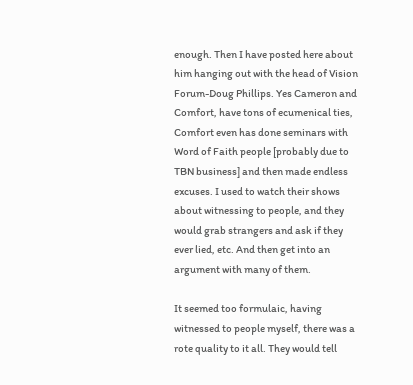enough. Then I have posted here about him hanging out with the head of Vision Forum-Doug Phillips. Yes Cameron and Comfort, have tons of ecumenical ties, Comfort even has done seminars with Word of Faith people [probably due to TBN business] and then made endless excuses. I used to watch their shows about witnessing to people, and they would grab strangers and ask if they ever lied, etc. And then get into an argument with many of them.

It seemed too formulaic, having witnessed to people myself, there was a rote quality to it all. They would tell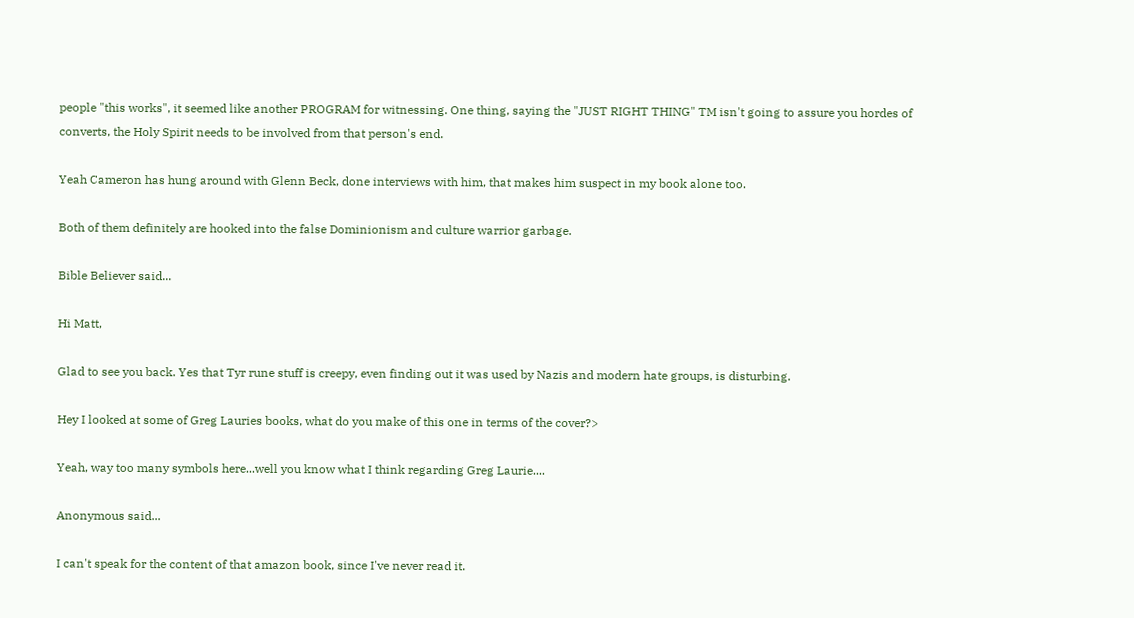people "this works", it seemed like another PROGRAM for witnessing. One thing, saying the "JUST RIGHT THING" TM isn't going to assure you hordes of converts, the Holy Spirit needs to be involved from that person's end.

Yeah Cameron has hung around with Glenn Beck, done interviews with him, that makes him suspect in my book alone too.

Both of them definitely are hooked into the false Dominionism and culture warrior garbage.

Bible Believer said...

Hi Matt,

Glad to see you back. Yes that Tyr rune stuff is creepy, even finding out it was used by Nazis and modern hate groups, is disturbing.

Hey I looked at some of Greg Lauries books, what do you make of this one in terms of the cover?>

Yeah, way too many symbols here...well you know what I think regarding Greg Laurie....

Anonymous said...

I can't speak for the content of that amazon book, since I've never read it.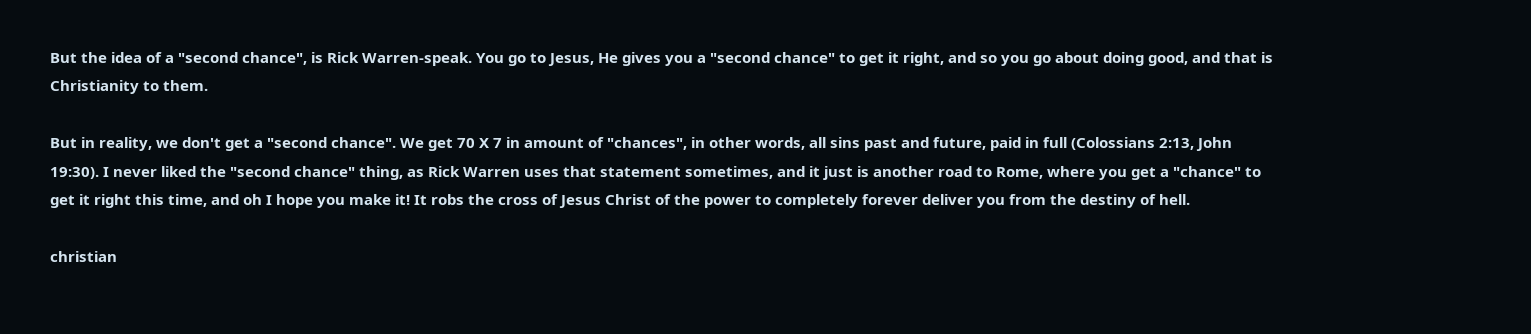But the idea of a "second chance", is Rick Warren-speak. You go to Jesus, He gives you a "second chance" to get it right, and so you go about doing good, and that is Christianity to them.

But in reality, we don't get a "second chance". We get 70 X 7 in amount of "chances", in other words, all sins past and future, paid in full (Colossians 2:13, John 19:30). I never liked the "second chance" thing, as Rick Warren uses that statement sometimes, and it just is another road to Rome, where you get a "chance" to get it right this time, and oh I hope you make it! It robs the cross of Jesus Christ of the power to completely forever deliver you from the destiny of hell.

christian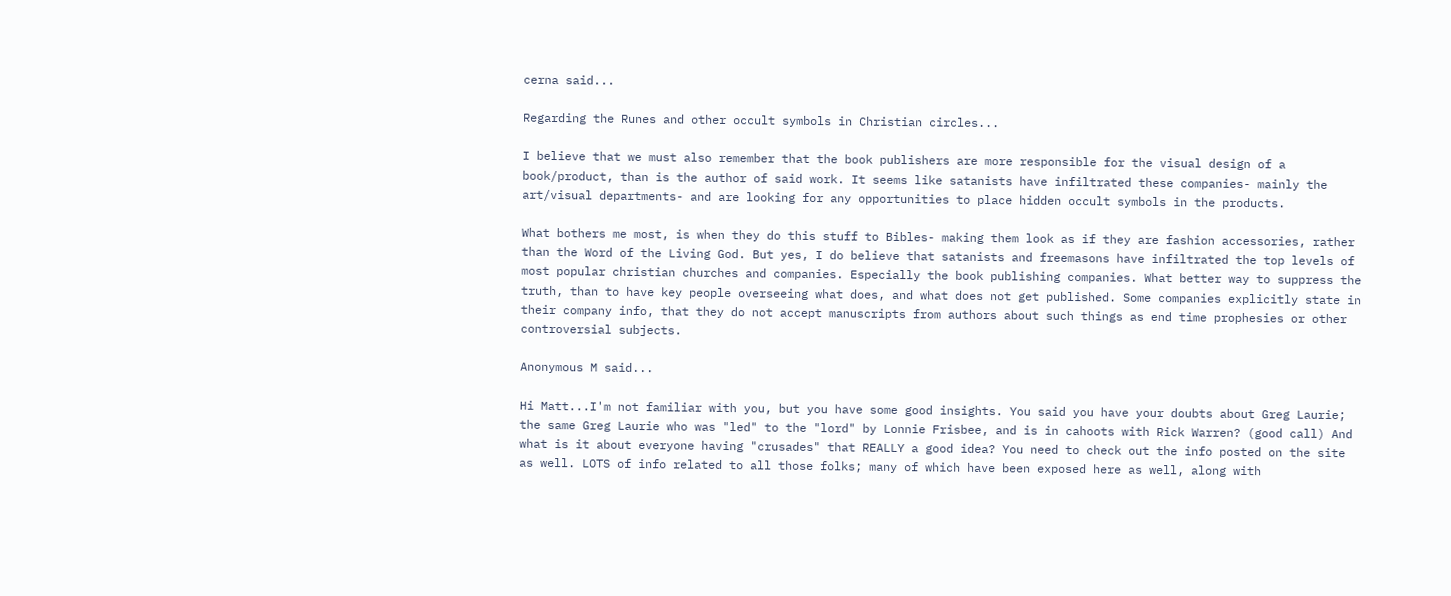cerna said...

Regarding the Runes and other occult symbols in Christian circles...

I believe that we must also remember that the book publishers are more responsible for the visual design of a book/product, than is the author of said work. It seems like satanists have infiltrated these companies- mainly the art/visual departments- and are looking for any opportunities to place hidden occult symbols in the products.

What bothers me most, is when they do this stuff to Bibles- making them look as if they are fashion accessories, rather than the Word of the Living God. But yes, I do believe that satanists and freemasons have infiltrated the top levels of most popular christian churches and companies. Especially the book publishing companies. What better way to suppress the truth, than to have key people overseeing what does, and what does not get published. Some companies explicitly state in their company info, that they do not accept manuscripts from authors about such things as end time prophesies or other controversial subjects.

Anonymous M said...

Hi Matt...I'm not familiar with you, but you have some good insights. You said you have your doubts about Greg Laurie; the same Greg Laurie who was "led" to the "lord" by Lonnie Frisbee, and is in cahoots with Rick Warren? (good call) And what is it about everyone having "crusades" that REALLY a good idea? You need to check out the info posted on the site as well. LOTS of info related to all those folks; many of which have been exposed here as well, along with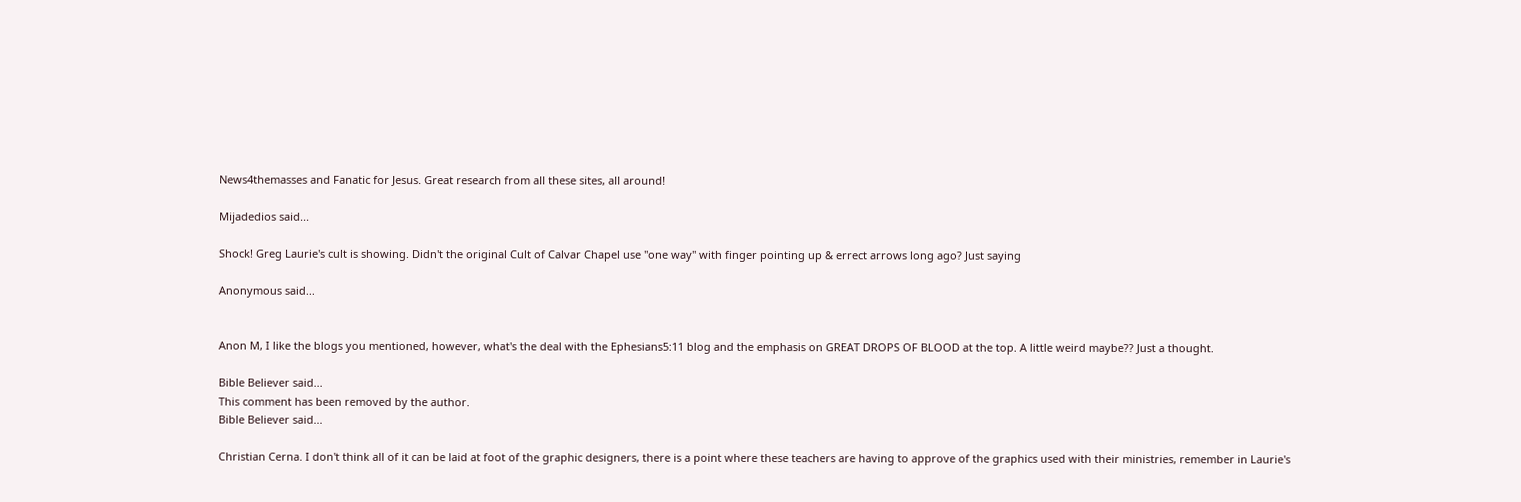News4themasses and Fanatic for Jesus. Great research from all these sites, all around!

Mijadedios said...

Shock! Greg Laurie's cult is showing. Didn't the original Cult of Calvar Chapel use "one way" with finger pointing up & errect arrows long ago? Just saying

Anonymous said...


Anon M, I like the blogs you mentioned, however, what's the deal with the Ephesians5:11 blog and the emphasis on GREAT DROPS OF BLOOD at the top. A little weird maybe?? Just a thought.

Bible Believer said...
This comment has been removed by the author.
Bible Believer said...

Christian Cerna. I don't think all of it can be laid at foot of the graphic designers, there is a point where these teachers are having to approve of the graphics used with their ministries, remember in Laurie's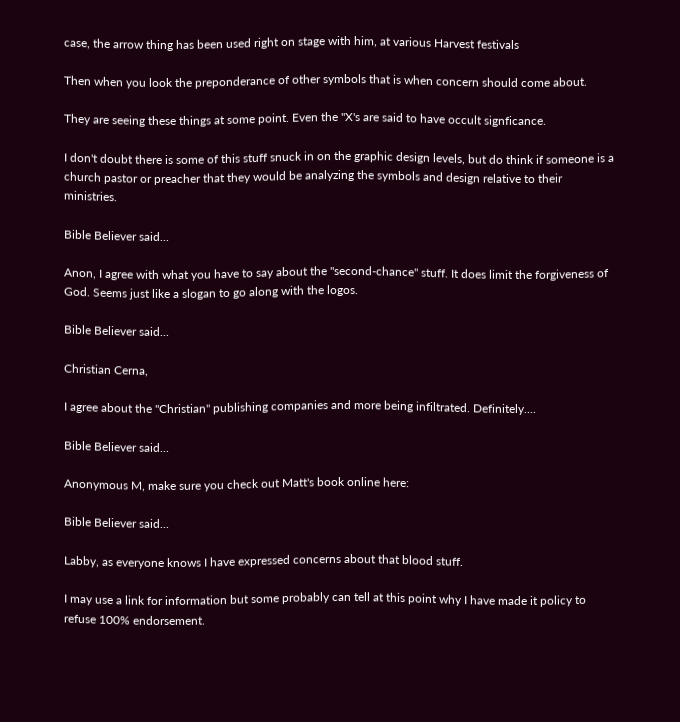case, the arrow thing has been used right on stage with him, at various Harvest festivals

Then when you look the preponderance of other symbols that is when concern should come about.

They are seeing these things at some point. Even the "X's are said to have occult signficance.

I don't doubt there is some of this stuff snuck in on the graphic design levels, but do think if someone is a church pastor or preacher that they would be analyzing the symbols and design relative to their ministries.

Bible Believer said...

Anon, I agree with what you have to say about the "second-chance" stuff. It does limit the forgiveness of God. Seems just like a slogan to go along with the logos.

Bible Believer said...

Christian Cerna,

I agree about the "Christian" publishing companies and more being infiltrated. Definitely....

Bible Believer said...

Anonymous M, make sure you check out Matt's book online here:

Bible Believer said...

Labby, as everyone knows I have expressed concerns about that blood stuff.

I may use a link for information but some probably can tell at this point why I have made it policy to refuse 100% endorsement.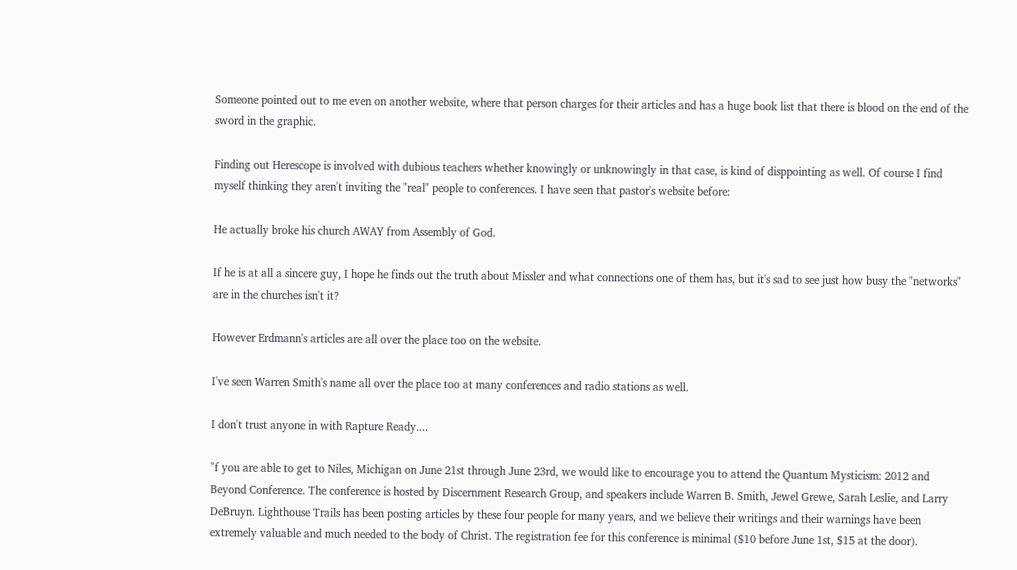Someone pointed out to me even on another website, where that person charges for their articles and has a huge book list that there is blood on the end of the sword in the graphic.

Finding out Herescope is involved with dubious teachers whether knowingly or unknowingly in that case, is kind of disppointing as well. Of course I find myself thinking they aren't inviting the "real" people to conferences. I have seen that pastor's website before:

He actually broke his church AWAY from Assembly of God.

If he is at all a sincere guy, I hope he finds out the truth about Missler and what connections one of them has, but it's sad to see just how busy the "networks" are in the churches isn't it?

However Erdmann's articles are all over the place too on the website.

I've seen Warren Smith's name all over the place too at many conferences and radio stations as well.

I don't trust anyone in with Rapture Ready....

"f you are able to get to Niles, Michigan on June 21st through June 23rd, we would like to encourage you to attend the Quantum Mysticism: 2012 and Beyond Conference. The conference is hosted by Discernment Research Group, and speakers include Warren B. Smith, Jewel Grewe, Sarah Leslie, and Larry DeBruyn. Lighthouse Trails has been posting articles by these four people for many years, and we believe their writings and their warnings have been extremely valuable and much needed to the body of Christ. The registration fee for this conference is minimal ($10 before June 1st, $15 at the door).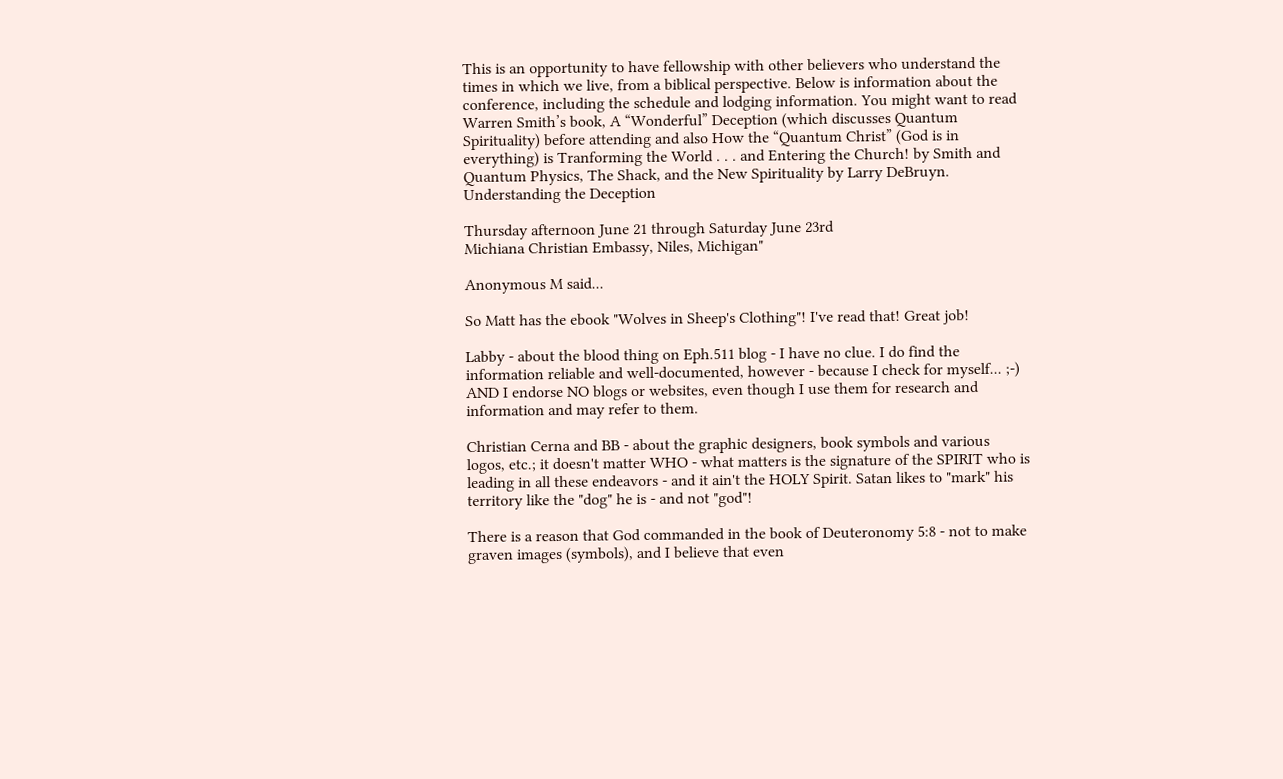This is an opportunity to have fellowship with other believers who understand the times in which we live, from a biblical perspective. Below is information about the conference, including the schedule and lodging information. You might want to read Warren Smith’s book, A “Wonderful” Deception (which discusses Quantum Spirituality) before attending and also How the “Quantum Christ” (God is in everything) is Tranforming the World . . . and Entering the Church! by Smith and Quantum Physics, The Shack, and the New Spirituality by Larry DeBruyn.
Understanding the Deception

Thursday afternoon June 21 through Saturday June 23rd
Michiana Christian Embassy, Niles, Michigan"

Anonymous M said...

So Matt has the ebook "Wolves in Sheep's Clothing"! I've read that! Great job!

Labby - about the blood thing on Eph.511 blog - I have no clue. I do find the information reliable and well-documented, however - because I check for myself... ;-) AND I endorse NO blogs or websites, even though I use them for research and information and may refer to them.

Christian Cerna and BB - about the graphic designers, book symbols and various logos, etc.; it doesn't matter WHO - what matters is the signature of the SPIRIT who is leading in all these endeavors - and it ain't the HOLY Spirit. Satan likes to "mark" his territory like the "dog" he is - and not "god"!

There is a reason that God commanded in the book of Deuteronomy 5:8 - not to make graven images (symbols), and I believe that even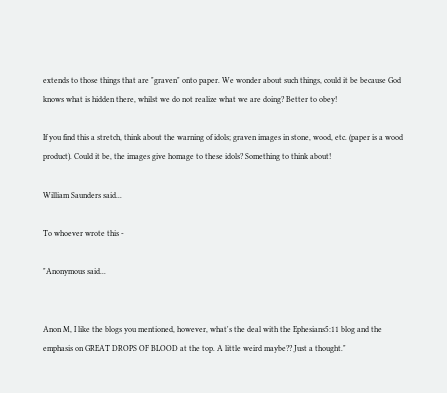extends to those things that are "graven" onto paper. We wonder about such things, could it be because God knows what is hidden there, whilst we do not realize what we are doing? Better to obey!

If you find this a stretch, think about the warning of idols; graven images in stone, wood, etc. (paper is a wood product). Could it be, the images give homage to these idols? Something to think about!

William Saunders said...

To whoever wrote this -

"Anonymous said...


Anon M, I like the blogs you mentioned, however, what's the deal with the Ephesians5:11 blog and the emphasis on GREAT DROPS OF BLOOD at the top. A little weird maybe?? Just a thought."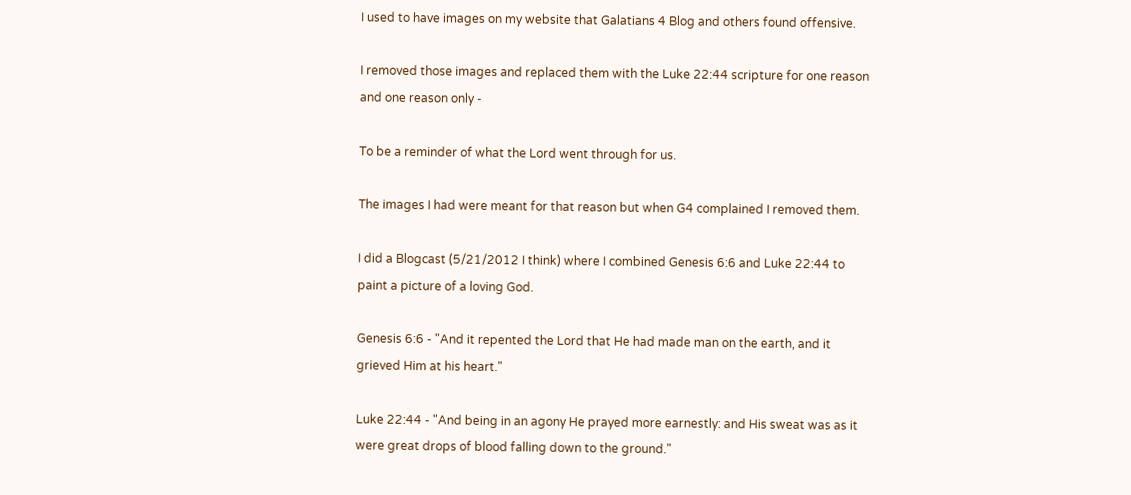I used to have images on my website that Galatians 4 Blog and others found offensive.

I removed those images and replaced them with the Luke 22:44 scripture for one reason and one reason only -

To be a reminder of what the Lord went through for us.

The images I had were meant for that reason but when G4 complained I removed them.

I did a Blogcast (5/21/2012 I think) where I combined Genesis 6:6 and Luke 22:44 to paint a picture of a loving God.

Genesis 6:6 - "And it repented the Lord that He had made man on the earth, and it grieved Him at his heart."

Luke 22:44 - "And being in an agony He prayed more earnestly: and His sweat was as it were great drops of blood falling down to the ground."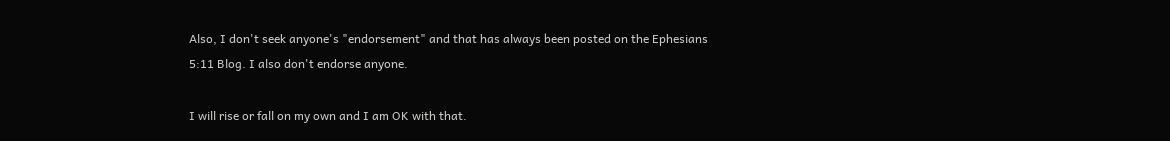Also, I don't seek anyone's "endorsement" and that has always been posted on the Ephesians 5:11 Blog. I also don't endorse anyone.

I will rise or fall on my own and I am OK with that.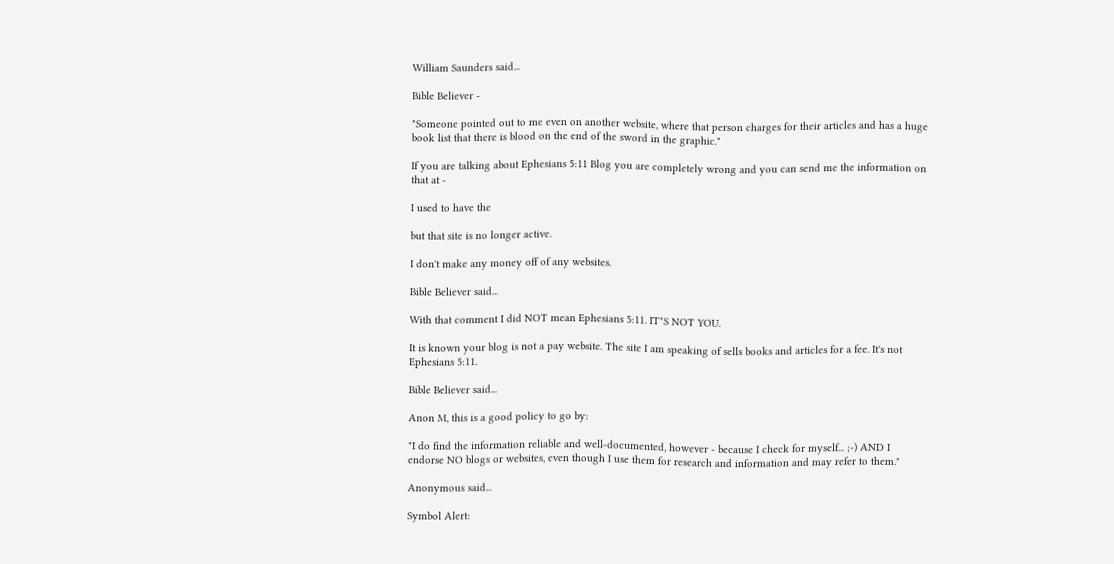William Saunders said...

Bible Believer -

"Someone pointed out to me even on another website, where that person charges for their articles and has a huge book list that there is blood on the end of the sword in the graphic."

If you are talking about Ephesians 5:11 Blog you are completely wrong and you can send me the information on that at -

I used to have the

but that site is no longer active.

I don't make any money off of any websites.

Bible Believer said...

With that comment I did NOT mean Ephesians 5:11. IT"S NOT YOU.

It is known your blog is not a pay website. The site I am speaking of sells books and articles for a fee. It's not Ephesians 5:11.

Bible Believer said...

Anon M, this is a good policy to go by:

"I do find the information reliable and well-documented, however - because I check for myself... ;-) AND I endorse NO blogs or websites, even though I use them for research and information and may refer to them."

Anonymous said...

Symbol Alert: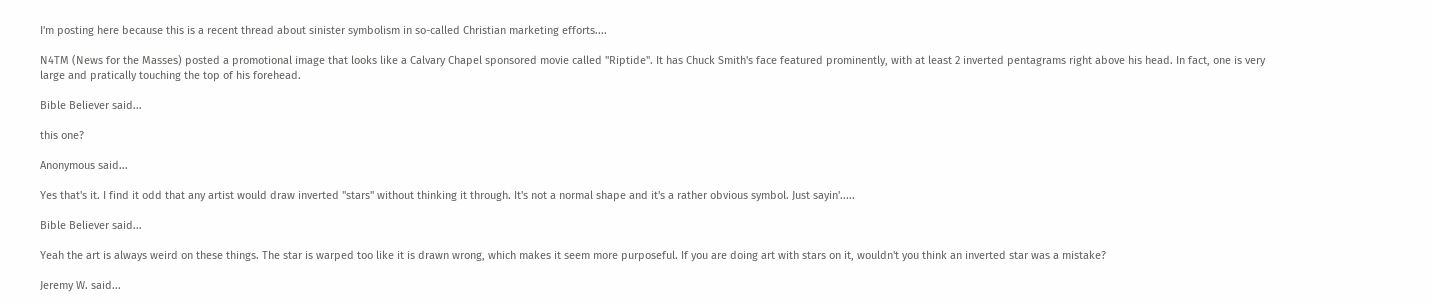I'm posting here because this is a recent thread about sinister symbolism in so-called Christian marketing efforts....

N4TM (News for the Masses) posted a promotional image that looks like a Calvary Chapel sponsored movie called "Riptide". It has Chuck Smith's face featured prominently, with at least 2 inverted pentagrams right above his head. In fact, one is very large and pratically touching the top of his forehead.

Bible Believer said...

this one?

Anonymous said...

Yes that's it. I find it odd that any artist would draw inverted "stars" without thinking it through. It's not a normal shape and it's a rather obvious symbol. Just sayin'.....

Bible Believer said...

Yeah the art is always weird on these things. The star is warped too like it is drawn wrong, which makes it seem more purposeful. If you are doing art with stars on it, wouldn't you think an inverted star was a mistake?

Jeremy W. said...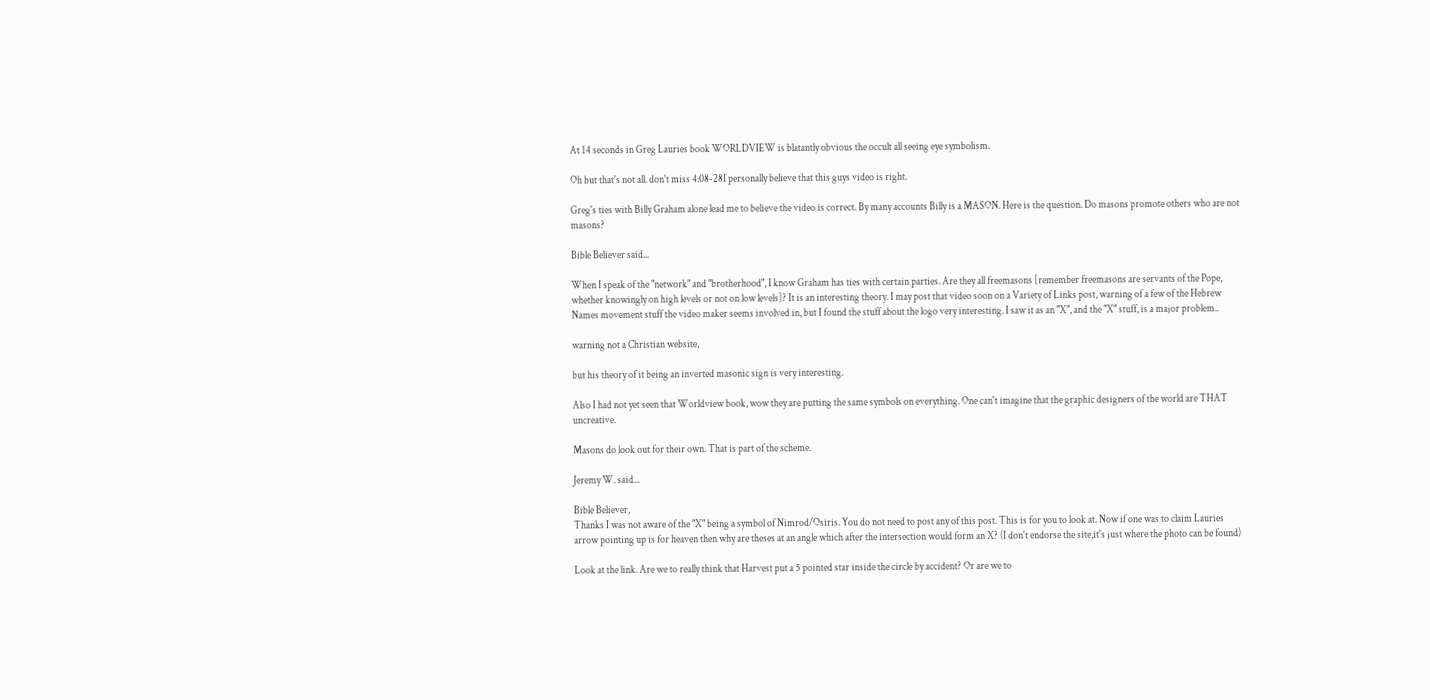At 14 seconds in Greg Lauries book WORLDVIEW is blatantly obvious the occult all seeing eye symbolism.

Oh but that's not all. don't miss 4:08-28I personally believe that this guys video is right.

Greg's ties with Billy Graham alone lead me to believe the video is correct. By many accounts Billy is a MASON. Here is the question. Do masons promote others who are not masons?

Bible Believer said...

When I speak of the "network" and "brotherhood", I know Graham has ties with certain parties. Are they all freemasons [remember freemasons are servants of the Pope, whether knowingly on high levels or not on low levels]? It is an interesting theory. I may post that video soon on a Variety of Links post, warning of a few of the Hebrew Names movement stuff the video maker seems involved in, but I found the stuff about the logo very interesting. I saw it as an "X", and the "X" stuff, is a major problem..

warning not a Christian website,

but his theory of it being an inverted masonic sign is very interesting.

Also I had not yet seen that Worldview book, wow they are putting the same symbols on everything. One can't imagine that the graphic designers of the world are THAT uncreative.

Masons do look out for their own. That is part of the scheme.

Jeremy W. said...

Bible Believer,
Thanks I was not aware of the "X" being a symbol of Nimrod/Osiris. You do not need to post any of this post. This is for you to look at. Now if one was to claim Lauries arrow pointing up is for heaven then why are theses at an angle which after the intersection would form an X? (I don't endorse the site,it's just where the photo can be found)

Look at the link. Are we to really think that Harvest put a 5 pointed star inside the circle by accident? Or are we to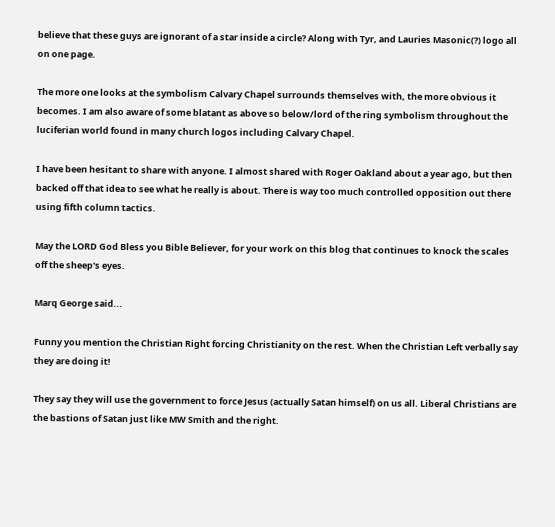believe that these guys are ignorant of a star inside a circle? Along with Tyr, and Lauries Masonic(?) logo all on one page.

The more one looks at the symbolism Calvary Chapel surrounds themselves with, the more obvious it becomes. I am also aware of some blatant as above so below/lord of the ring symbolism throughout the luciferian world found in many church logos including Calvary Chapel.

I have been hesitant to share with anyone. I almost shared with Roger Oakland about a year ago, but then backed off that idea to see what he really is about. There is way too much controlled opposition out there using fifth column tactics.

May the LORD God Bless you Bible Believer, for your work on this blog that continues to knock the scales off the sheep's eyes.

Marq George said...

Funny you mention the Christian Right forcing Christianity on the rest. When the Christian Left verbally say they are doing it!

They say they will use the government to force Jesus (actually Satan himself) on us all. Liberal Christians are the bastions of Satan just like MW Smith and the right.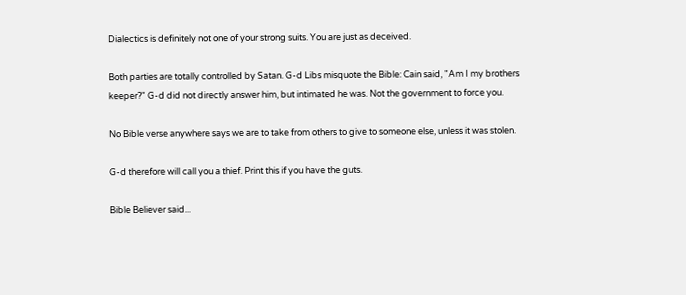Dialectics is definitely not one of your strong suits. You are just as deceived.

Both parties are totally controlled by Satan. G-d Libs misquote the Bible: Cain said, "Am I my brothers keeper?" G-d did not directly answer him, but intimated he was. Not the government to force you.

No Bible verse anywhere says we are to take from others to give to someone else, unless it was stolen.

G-d therefore will call you a thief. Print this if you have the guts.

Bible Believer said...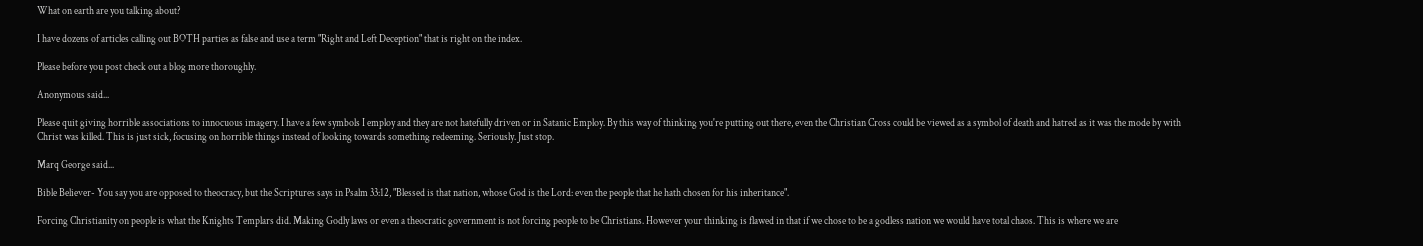What on earth are you talking about?

I have dozens of articles calling out BOTH parties as false and use a term "Right and Left Deception" that is right on the index.

Please before you post check out a blog more thoroughly.

Anonymous said...

Please quit giving horrible associations to innocuous imagery. I have a few symbols I employ and they are not hatefully driven or in Satanic Employ. By this way of thinking you're putting out there, even the Christian Cross could be viewed as a symbol of death and hatred as it was the mode by with Christ was killed. This is just sick, focusing on horrible things instead of looking towards something redeeming. Seriously. Just stop.

Marq George said...

Bible Believer- You say you are opposed to theocracy, but the Scriptures says in Psalm 33:12, "Blessed is that nation, whose God is the Lord: even the people that he hath chosen for his inheritance".

Forcing Christianity on people is what the Knights Templars did. Making Godly laws or even a theocratic government is not forcing people to be Christians. However your thinking is flawed in that if we chose to be a godless nation we would have total chaos. This is where we are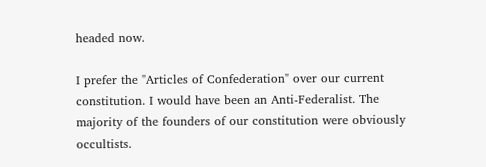headed now.

I prefer the "Articles of Confederation" over our current constitution. I would have been an Anti-Federalist. The majority of the founders of our constitution were obviously occultists.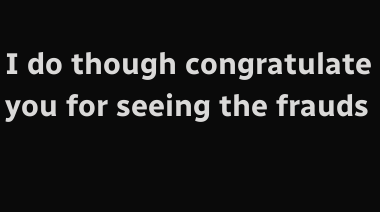I do though congratulate you for seeing the frauds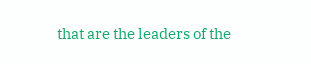that are the leaders of the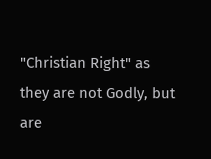"Christian Right" as they are not Godly, but are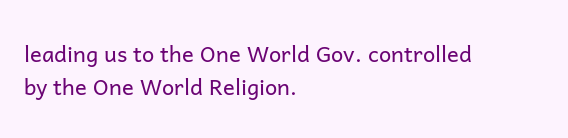leading us to the One World Gov. controlled by the One World Religion.